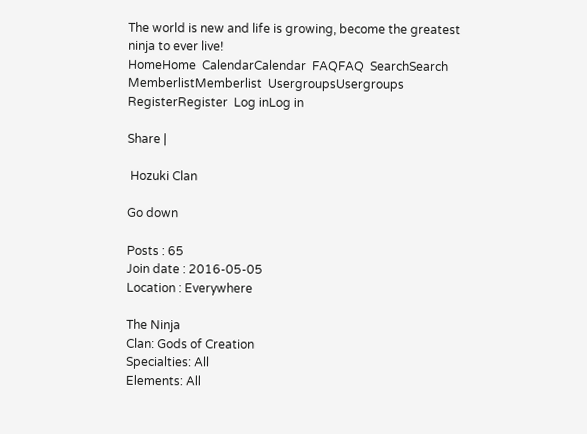The world is new and life is growing, become the greatest ninja to ever live!
HomeHome  CalendarCalendar  FAQFAQ  SearchSearch  MemberlistMemberlist  UsergroupsUsergroups  RegisterRegister  Log inLog in

Share |

 Hozuki Clan

Go down

Posts : 65
Join date : 2016-05-05
Location : Everywhere

The Ninja
Clan: Gods of Creation
Specialties: All
Elements: All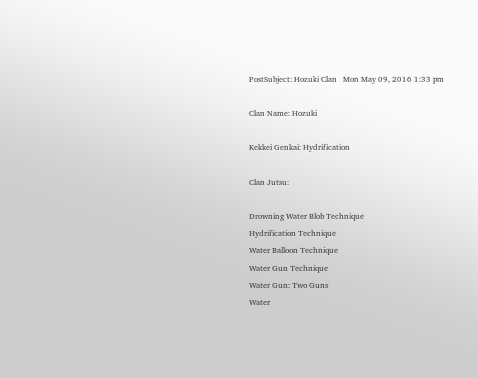PostSubject: Hozuki Clan   Mon May 09, 2016 1:33 pm

Clan Name: Hozuki

Kekkei Genkai: Hydrification

Clan Jutsu:

Drowning Water Blob Technique
Hydrification Technique
Water Balloon Technique
Water Gun Technique
Water Gun: Two Guns
Water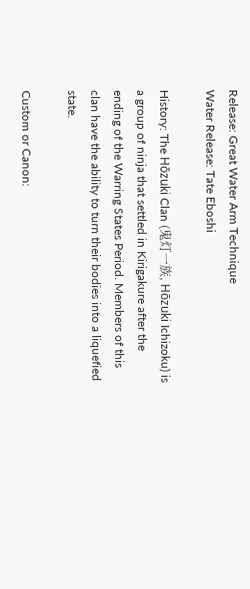Release: Great Water Arm Technique
Water Release: Tate Eboshi

History: The Hōzuki Clan (鬼灯一族, Hōzuki Ichizoku) is a group of ninja that settled in Kirigakure after the ending of the Warring States Period. Members of this clan have the ability to turn their bodies into a liquefied state.

Custom or Canon: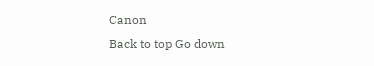Canon
Back to top Go down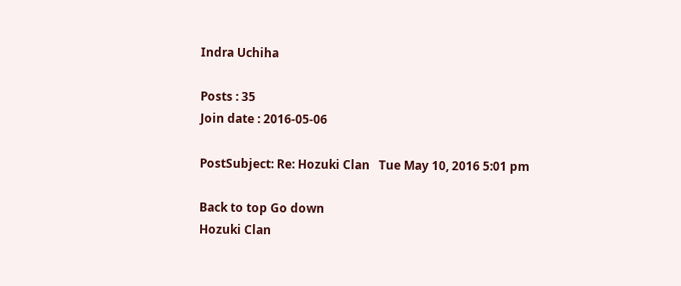Indra Uchiha

Posts : 35
Join date : 2016-05-06

PostSubject: Re: Hozuki Clan   Tue May 10, 2016 5:01 pm

Back to top Go down
Hozuki Clan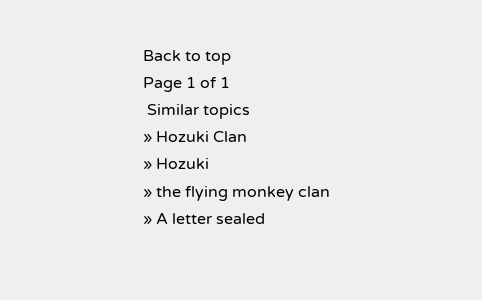Back to top
Page 1 of 1
 Similar topics
» Hozuki Clan
» Hozuki
» the flying monkey clan
» A letter sealed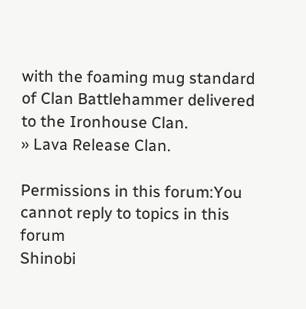with the foaming mug standard of Clan Battlehammer delivered to the Ironhouse Clan.
» Lava Release Clan.

Permissions in this forum:You cannot reply to topics in this forum
Shinobi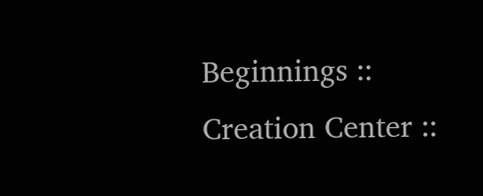Beginnings :: Creation Center ::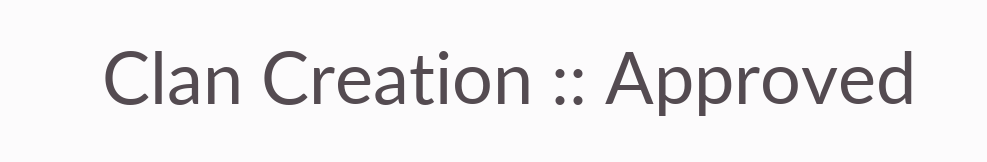Clan Creation :: Approved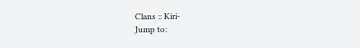Clans :: Kiri-
Jump to: